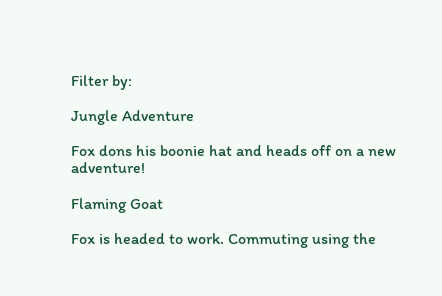Filter by:

Jungle Adventure

Fox dons his boonie hat and heads off on a new adventure!

Flaming Goat

Fox is headed to work. Commuting using the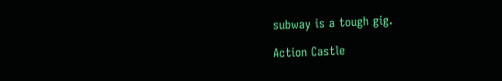subway is a tough gig.

Action Castle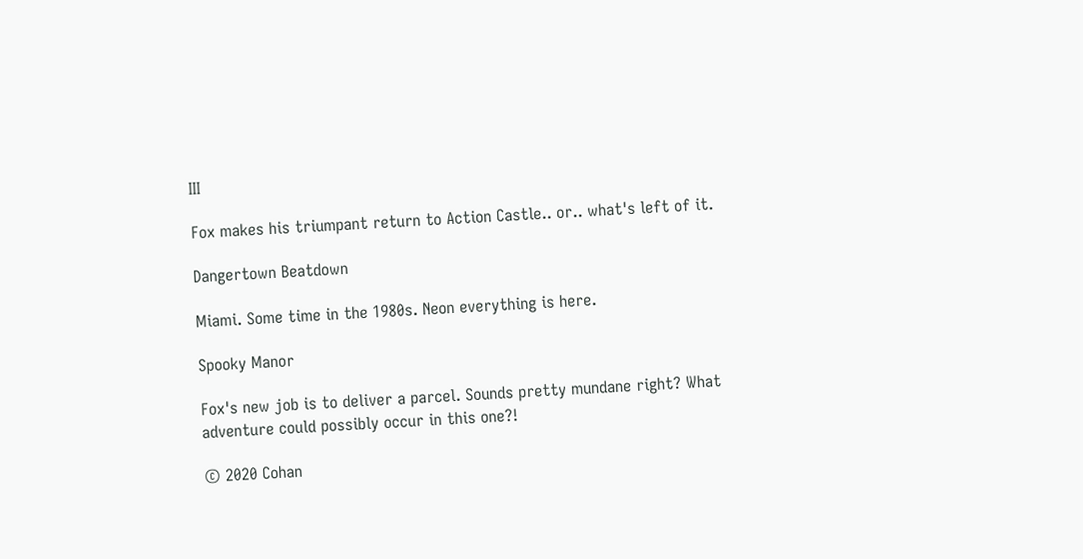III

Fox makes his triumpant return to Action Castle.. or.. what's left of it.

Dangertown Beatdown

Miami. Some time in the 1980s. Neon everything is here.

Spooky Manor

Fox's new job is to deliver a parcel. Sounds pretty mundane right? What adventure could possibly occur in this one?!

© 2020 Cohan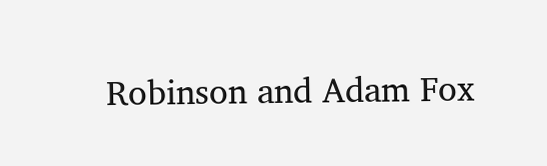Robinson and Adam Fox